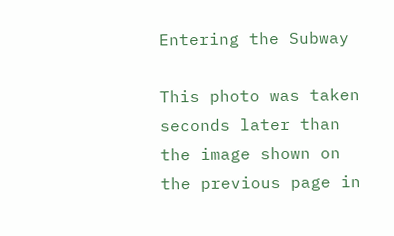Entering the Subway

This photo was taken seconds later than the image shown on the previous page in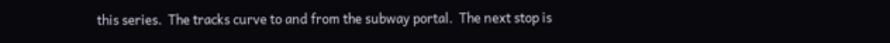this series.  The tracks curve to and from the subway portal.  The next stop is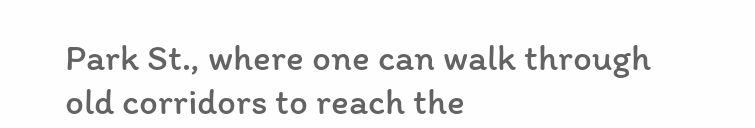Park St., where one can walk through old corridors to reach the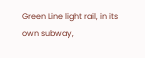Green Line light rail, in its own subway,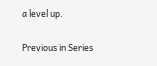a level up.

Previous in Series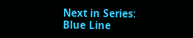Next in Series: Blue Line